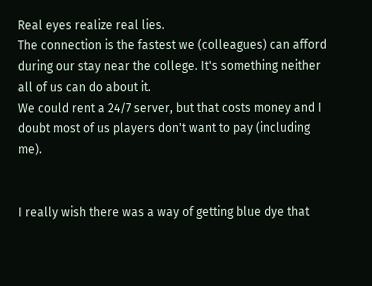Real eyes realize real lies.
The connection is the fastest we (colleagues) can afford during our stay near the college. It's something neither all of us can do about it.
We could rent a 24/7 server, but that costs money and I doubt most of us players don't want to pay (including me).


I really wish there was a way of getting blue dye that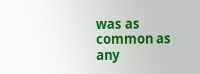was as common as any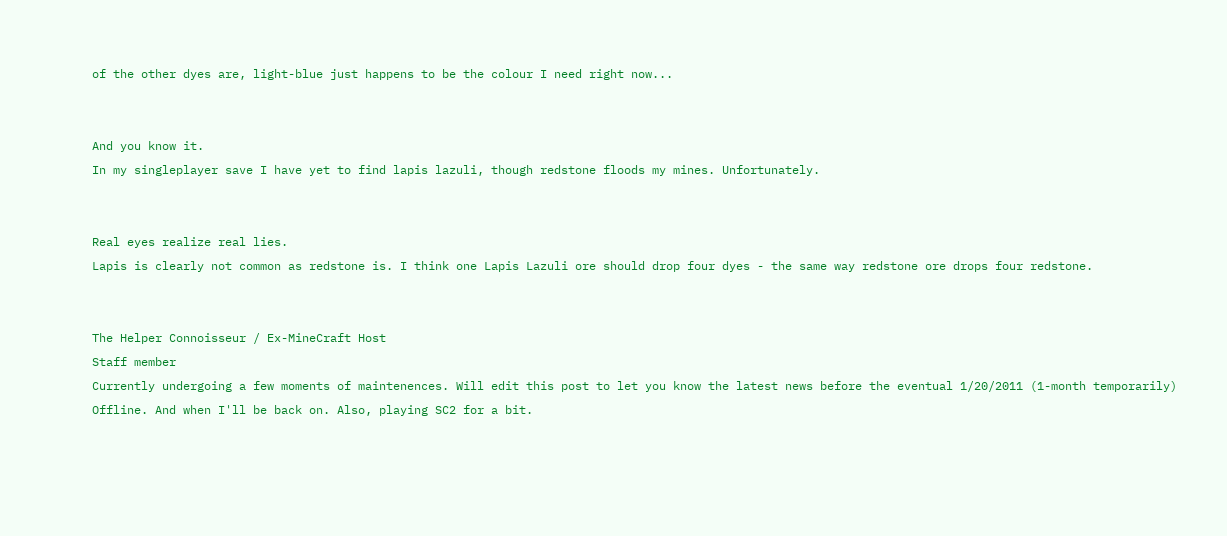of the other dyes are, light-blue just happens to be the colour I need right now...


And you know it.
In my singleplayer save I have yet to find lapis lazuli, though redstone floods my mines. Unfortunately.


Real eyes realize real lies.
Lapis is clearly not common as redstone is. I think one Lapis Lazuli ore should drop four dyes - the same way redstone ore drops four redstone.


The Helper Connoisseur / Ex-MineCraft Host
Staff member
Currently undergoing a few moments of maintenences. Will edit this post to let you know the latest news before the eventual 1/20/2011 (1-month temporarily) Offline. And when I'll be back on. Also, playing SC2 for a bit.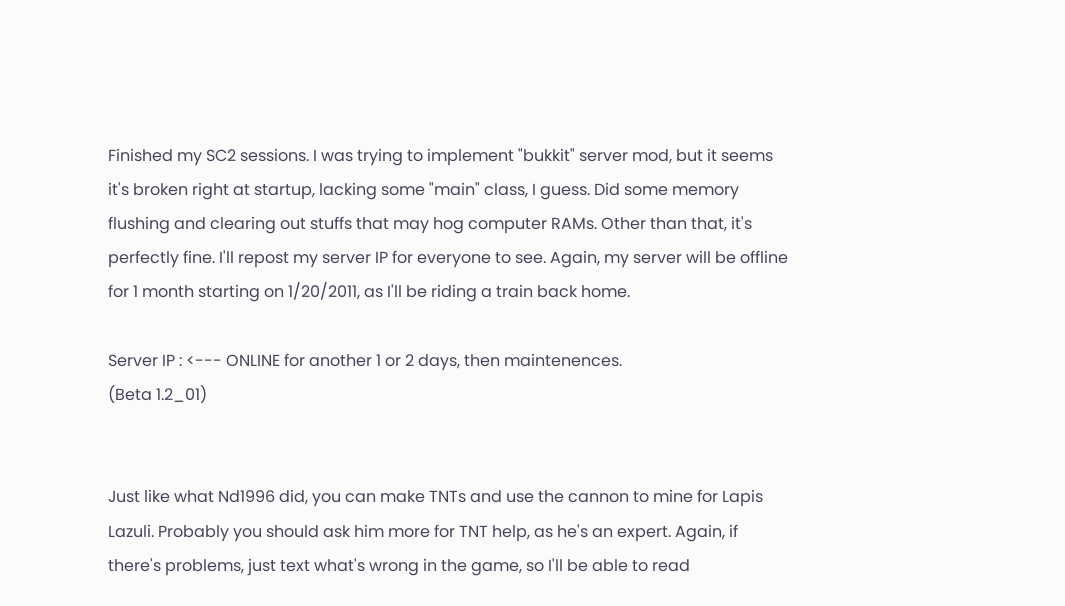Finished my SC2 sessions. I was trying to implement "bukkit" server mod, but it seems it's broken right at startup, lacking some "main" class, I guess. Did some memory flushing and clearing out stuffs that may hog computer RAMs. Other than that, it's perfectly fine. I'll repost my server IP for everyone to see. Again, my server will be offline for 1 month starting on 1/20/2011, as I'll be riding a train back home.

Server IP : <--- ONLINE for another 1 or 2 days, then maintenences.
(Beta 1.2_01)


Just like what Nd1996 did, you can make TNTs and use the cannon to mine for Lapis Lazuli. Probably you should ask him more for TNT help, as he's an expert. Again, if there's problems, just text what's wrong in the game, so I'll be able to read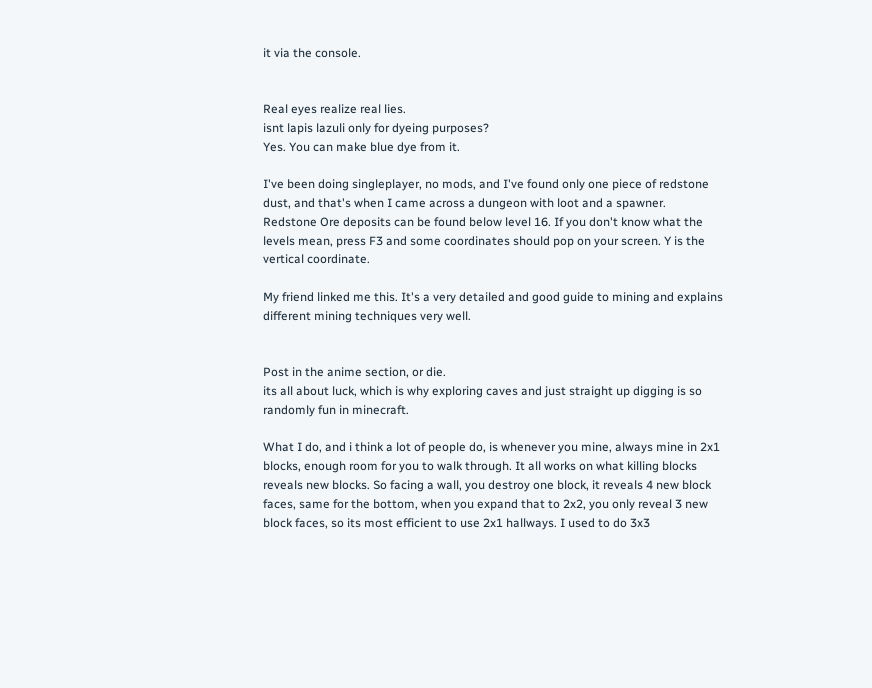it via the console.


Real eyes realize real lies.
isnt lapis lazuli only for dyeing purposes?
Yes. You can make blue dye from it.

I've been doing singleplayer, no mods, and I've found only one piece of redstone dust, and that's when I came across a dungeon with loot and a spawner.
Redstone Ore deposits can be found below level 16. If you don't know what the levels mean, press F3 and some coordinates should pop on your screen. Y is the vertical coordinate.

My friend linked me this. It's a very detailed and good guide to mining and explains different mining techniques very well.


Post in the anime section, or die.
its all about luck, which is why exploring caves and just straight up digging is so randomly fun in minecraft.

What I do, and i think a lot of people do, is whenever you mine, always mine in 2x1 blocks, enough room for you to walk through. It all works on what killing blocks reveals new blocks. So facing a wall, you destroy one block, it reveals 4 new block faces, same for the bottom, when you expand that to 2x2, you only reveal 3 new block faces, so its most efficient to use 2x1 hallways. I used to do 3x3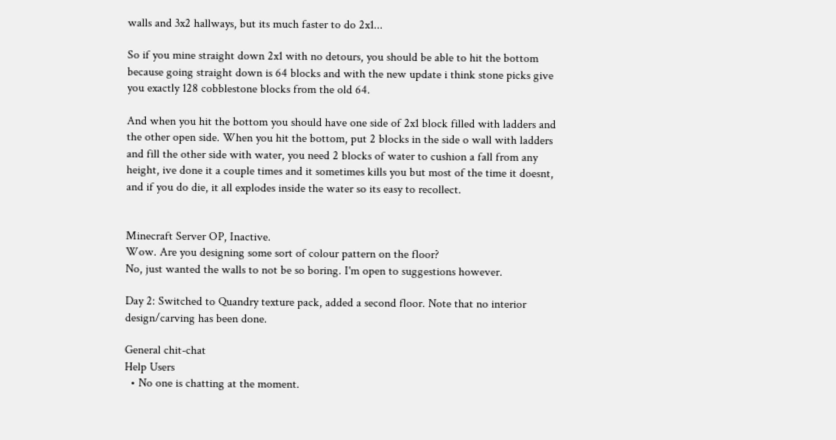walls and 3x2 hallways, but its much faster to do 2x1...

So if you mine straight down 2x1 with no detours, you should be able to hit the bottom because going straight down is 64 blocks and with the new update i think stone picks give you exactly 128 cobblestone blocks from the old 64.

And when you hit the bottom you should have one side of 2x1 block filled with ladders and the other open side. When you hit the bottom, put 2 blocks in the side o wall with ladders and fill the other side with water, you need 2 blocks of water to cushion a fall from any height, ive done it a couple times and it sometimes kills you but most of the time it doesnt, and if you do die, it all explodes inside the water so its easy to recollect.


Minecraft Server OP, Inactive.
Wow. Are you designing some sort of colour pattern on the floor?
No, just wanted the walls to not be so boring. I'm open to suggestions however.

Day 2: Switched to Quandry texture pack, added a second floor. Note that no interior design/carving has been done.

General chit-chat
Help Users
  • No one is chatting at the moment.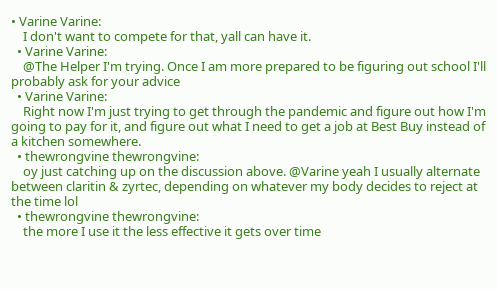• Varine Varine:
    I don't want to compete for that, yall can have it.
  • Varine Varine:
    @The Helper I'm trying. Once I am more prepared to be figuring out school I'll probably ask for your advice
  • Varine Varine:
    Right now I'm just trying to get through the pandemic and figure out how I'm going to pay for it, and figure out what I need to get a job at Best Buy instead of a kitchen somewhere.
  • thewrongvine thewrongvine:
    oy just catching up on the discussion above. @Varine yeah I usually alternate between claritin & zyrtec, depending on whatever my body decides to reject at the time lol
  • thewrongvine thewrongvine:
    the more I use it the less effective it gets over time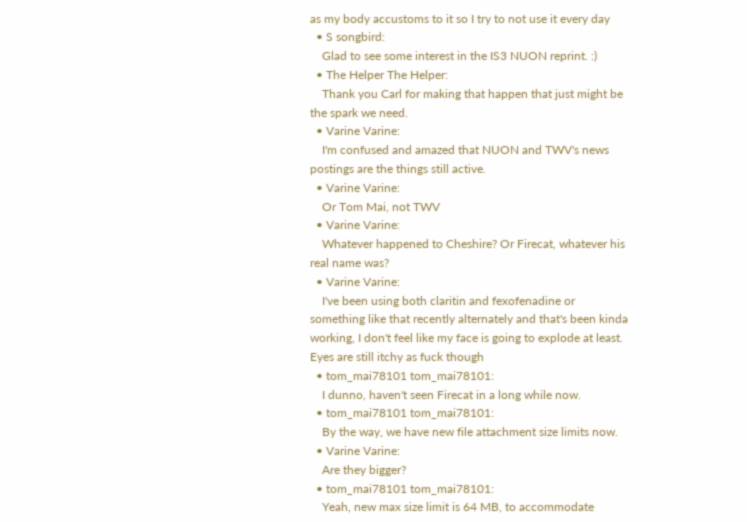as my body accustoms to it so I try to not use it every day
  • S songbird:
    Glad to see some interest in the IS3 NUON reprint. :)
  • The Helper The Helper:
    Thank you Carl for making that happen that just might be the spark we need.
  • Varine Varine:
    I'm confused and amazed that NUON and TWV's news postings are the things still active.
  • Varine Varine:
    Or Tom Mai, not TWV
  • Varine Varine:
    Whatever happened to Cheshire? Or Firecat, whatever his real name was?
  • Varine Varine:
    I've been using both claritin and fexofenadine or something like that recently alternately and that's been kinda working, I don't feel like my face is going to explode at least. Eyes are still itchy as fuck though
  • tom_mai78101 tom_mai78101:
    I dunno, haven't seen Firecat in a long while now.
  • tom_mai78101 tom_mai78101:
    By the way, we have new file attachment size limits now.
  • Varine Varine:
    Are they bigger?
  • tom_mai78101 tom_mai78101:
    Yeah, new max size limit is 64 MB, to accommodate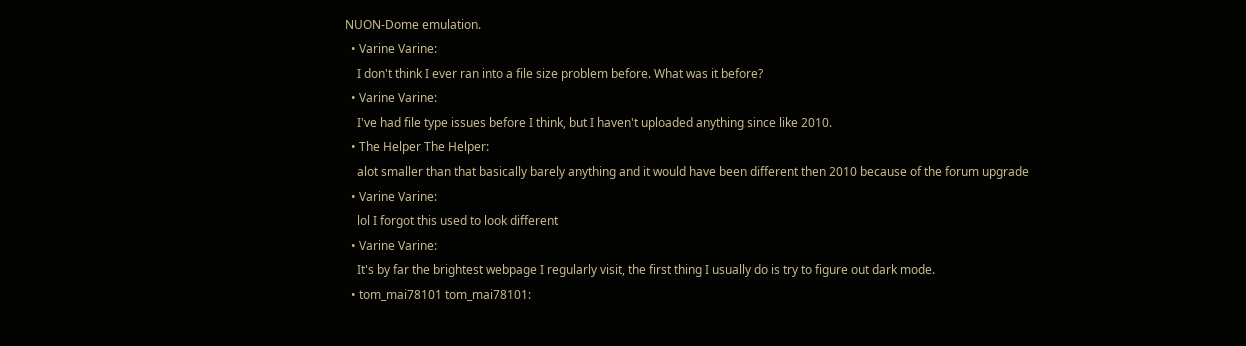NUON-Dome emulation.
  • Varine Varine:
    I don't think I ever ran into a file size problem before. What was it before?
  • Varine Varine:
    I've had file type issues before I think, but I haven't uploaded anything since like 2010.
  • The Helper The Helper:
    alot smaller than that basically barely anything and it would have been different then 2010 because of the forum upgrade
  • Varine Varine:
    lol I forgot this used to look different
  • Varine Varine:
    It's by far the brightest webpage I regularly visit, the first thing I usually do is try to figure out dark mode.
  • tom_mai78101 tom_mai78101: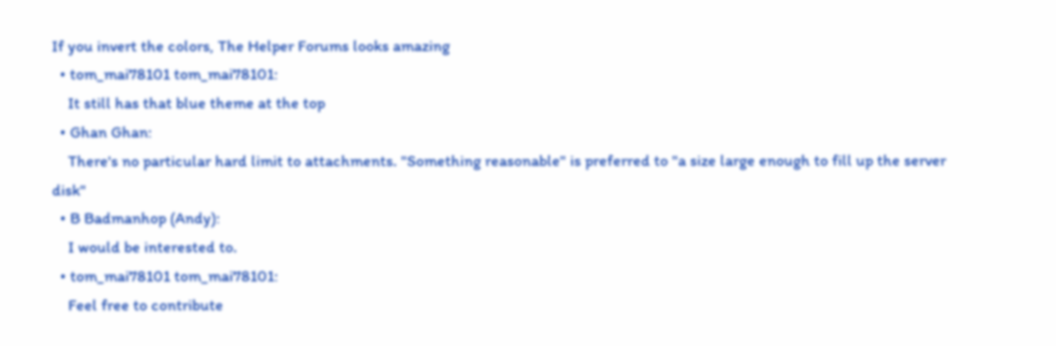If you invert the colors, The Helper Forums looks amazing
  • tom_mai78101 tom_mai78101:
    It still has that blue theme at the top
  • Ghan Ghan:
    There's no particular hard limit to attachments. "Something reasonable" is preferred to "a size large enough to fill up the server disk"
  • B Badmanhop (Andy):
    I would be interested to.
  • tom_mai78101 tom_mai78101:
    Feel free to contribute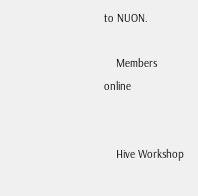to NUON.

    Members online


    Hive Workshop